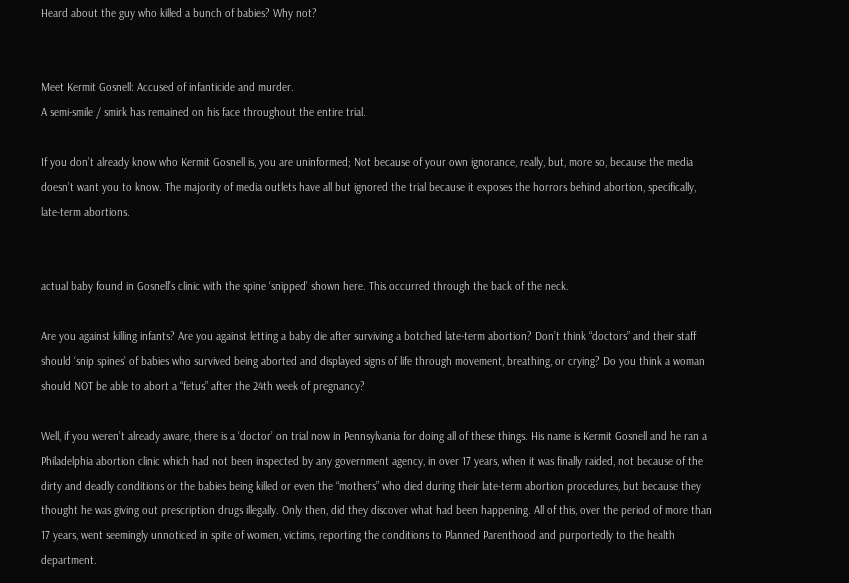Heard about the guy who killed a bunch of babies? Why not?


Meet Kermit Gosnell: Accused of infanticide and murder.
A semi-smile / smirk has remained on his face throughout the entire trial.

If you don’t already know who Kermit Gosnell is, you are uninformed; Not because of your own ignorance, really, but, more so, because the media doesn’t want you to know. The majority of media outlets have all but ignored the trial because it exposes the horrors behind abortion, specifically, late-term abortions.


actual baby found in Gosnell’s clinic with the spine ‘snipped’ shown here. This occurred through the back of the neck.

Are you against killing infants? Are you against letting a baby die after surviving a botched late-term abortion? Don’t think “doctors” and their staff should ‘snip spines’ of babies who survived being aborted and displayed signs of life through movement, breathing, or crying? Do you think a woman should NOT be able to abort a “fetus” after the 24th week of pregnancy?

Well, if you weren’t already aware, there is a ‘doctor’ on trial now in Pennsylvania for doing all of these things. His name is Kermit Gosnell and he ran a Philadelphia abortion clinic which had not been inspected by any government agency, in over 17 years, when it was finally raided, not because of the dirty and deadly conditions or the babies being killed or even the “mothers” who died during their late-term abortion procedures, but because they thought he was giving out prescription drugs illegally. Only then, did they discover what had been happening. All of this, over the period of more than 17 years, went seemingly unnoticed in spite of women, victims, reporting the conditions to Planned Parenthood and purportedly to the health department.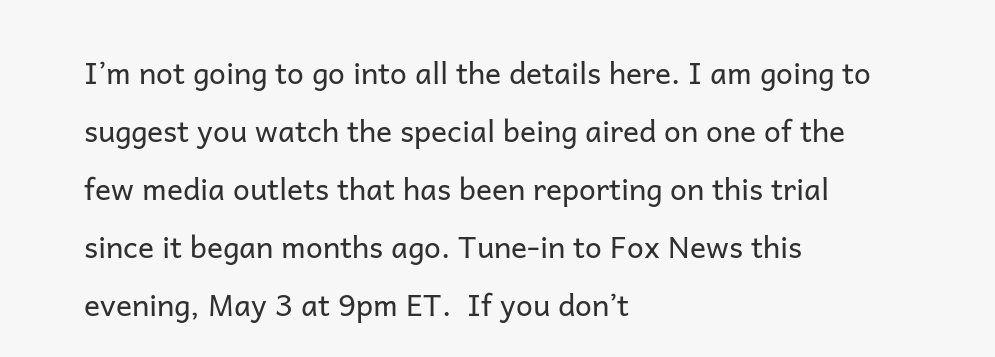I’m not going to go into all the details here. I am going to suggest you watch the special being aired on one of the few media outlets that has been reporting on this trial since it began months ago. Tune-in to Fox News this evening, May 3 at 9pm ET.  If you don’t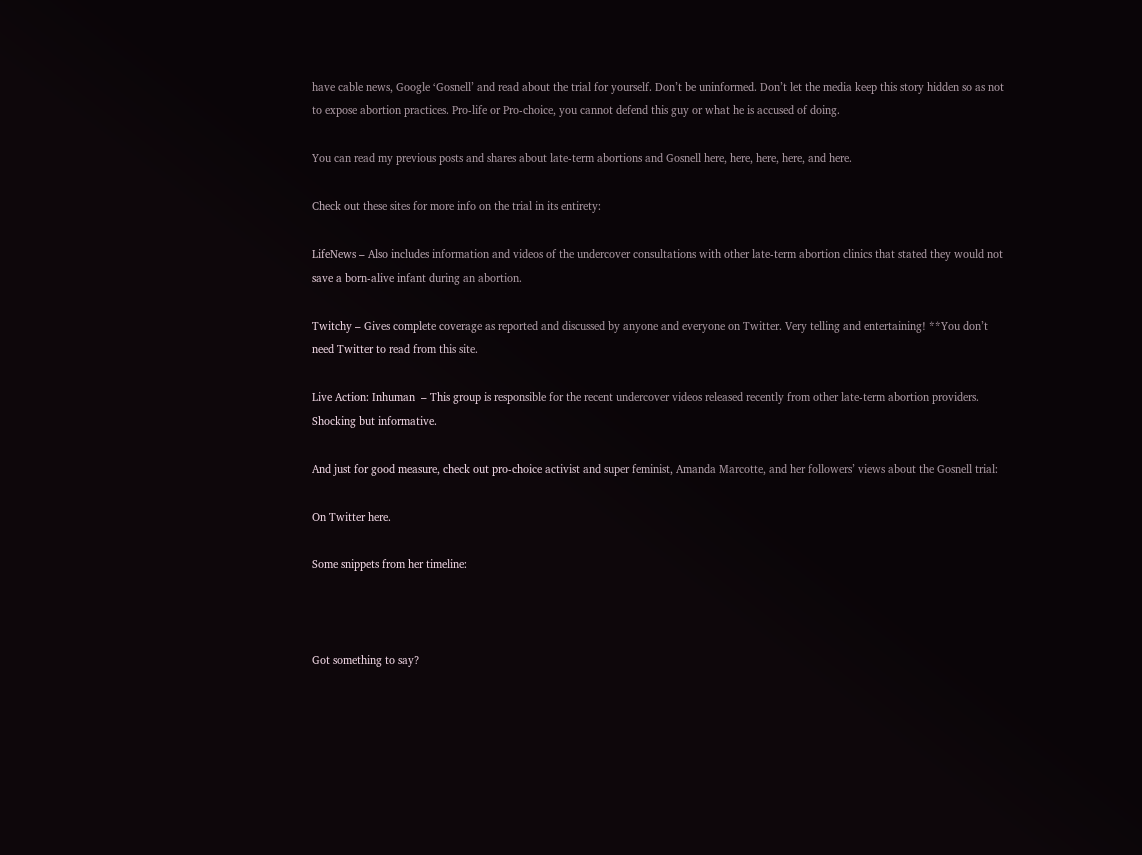have cable news, Google ‘Gosnell’ and read about the trial for yourself. Don’t be uninformed. Don’t let the media keep this story hidden so as not to expose abortion practices. Pro-life or Pro-choice, you cannot defend this guy or what he is accused of doing.

You can read my previous posts and shares about late-term abortions and Gosnell here, here, here, here, and here.

Check out these sites for more info on the trial in its entirety:

LifeNews – Also includes information and videos of the undercover consultations with other late-term abortion clinics that stated they would not save a born-alive infant during an abortion.

Twitchy – Gives complete coverage as reported and discussed by anyone and everyone on Twitter. Very telling and entertaining! **You don’t need Twitter to read from this site.

Live Action: Inhuman  – This group is responsible for the recent undercover videos released recently from other late-term abortion providers. Shocking but informative.

And just for good measure, check out pro-choice activist and super feminist, Amanda Marcotte, and her followers’ views about the Gosnell trial:

On Twitter here.

Some snippets from her timeline:



Got something to say?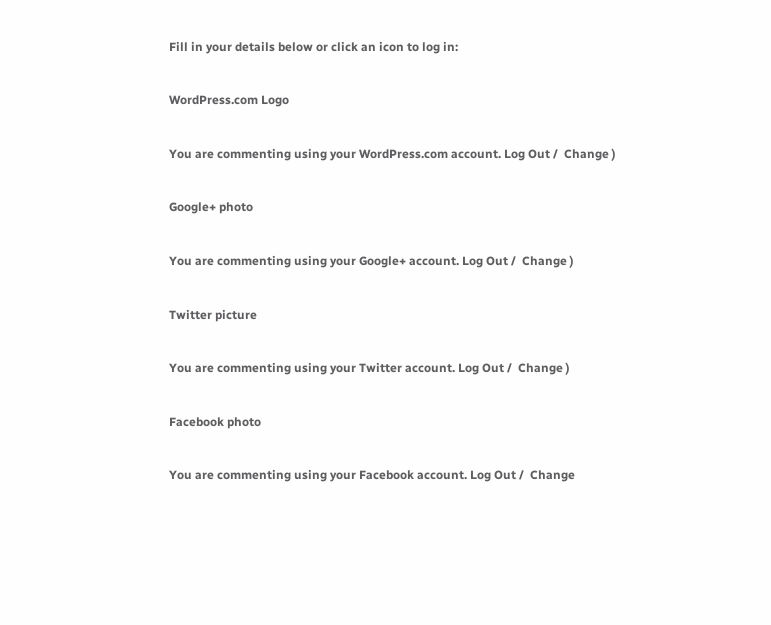Fill in your details below or click an icon to log in:

WordPress.com Logo

You are commenting using your WordPress.com account. Log Out /  Change )

Google+ photo

You are commenting using your Google+ account. Log Out /  Change )

Twitter picture

You are commenting using your Twitter account. Log Out /  Change )

Facebook photo

You are commenting using your Facebook account. Log Out /  Change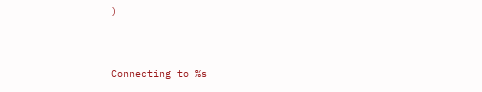)


Connecting to %s